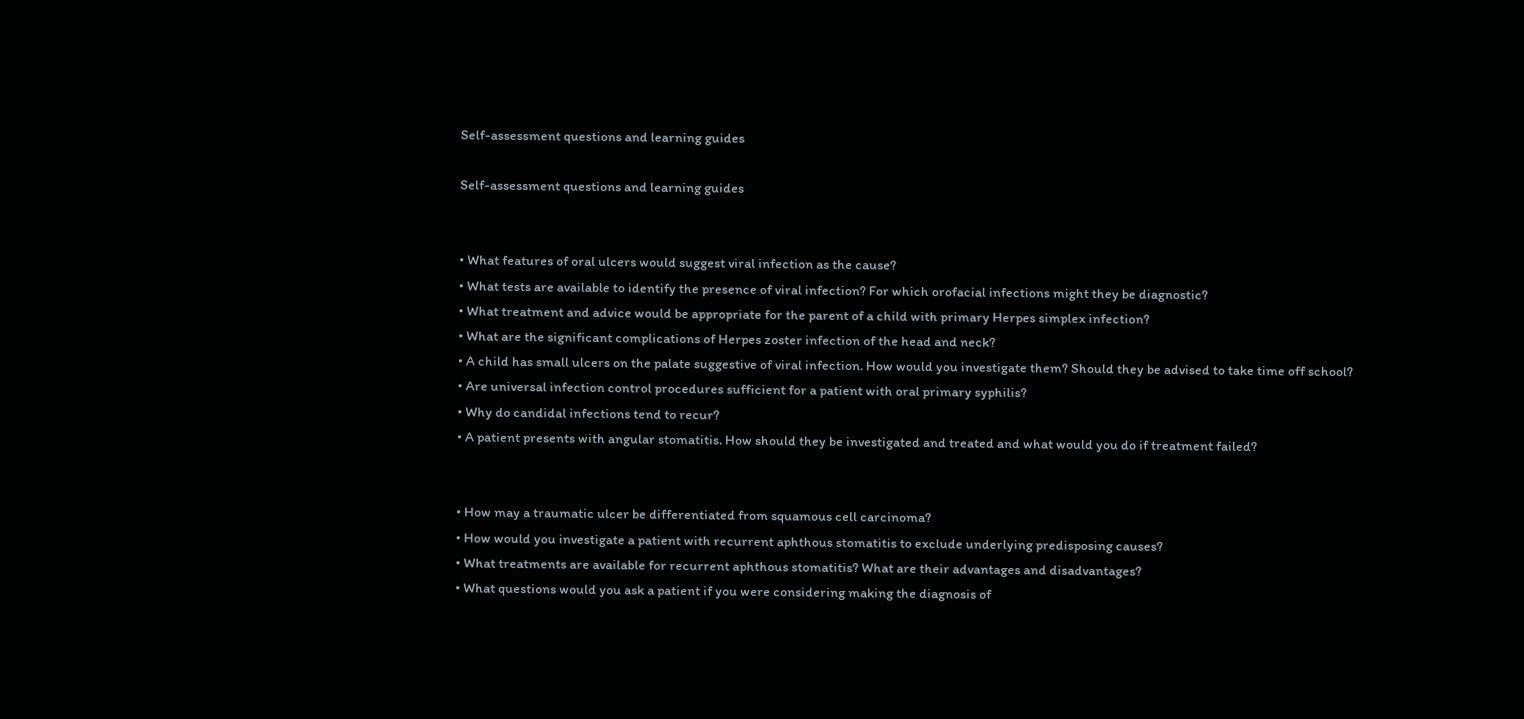Self-assessment questions and learning guides

Self-assessment questions and learning guides


• What features of oral ulcers would suggest viral infection as the cause?
• What tests are available to identify the presence of viral infection? For which orofacial infections might they be diagnostic?
• What treatment and advice would be appropriate for the parent of a child with primary Herpes simplex infection?
• What are the significant complications of Herpes zoster infection of the head and neck?
• A child has small ulcers on the palate suggestive of viral infection. How would you investigate them? Should they be advised to take time off school?
• Are universal infection control procedures sufficient for a patient with oral primary syphilis?
• Why do candidal infections tend to recur?
• A patient presents with angular stomatitis. How should they be investigated and treated and what would you do if treatment failed?


• How may a traumatic ulcer be differentiated from squamous cell carcinoma?
• How would you investigate a patient with recurrent aphthous stomatitis to exclude underlying predisposing causes?
• What treatments are available for recurrent aphthous stomatitis? What are their advantages and disadvantages?
• What questions would you ask a patient if you were considering making the diagnosis of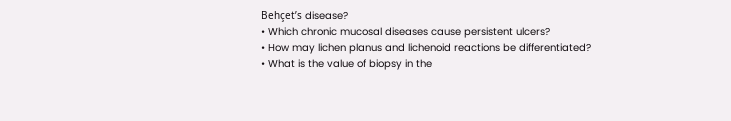Behçet’s disease?
• Which chronic mucosal diseases cause persistent ulcers?
• How may lichen planus and lichenoid reactions be differentiated?
• What is the value of biopsy in the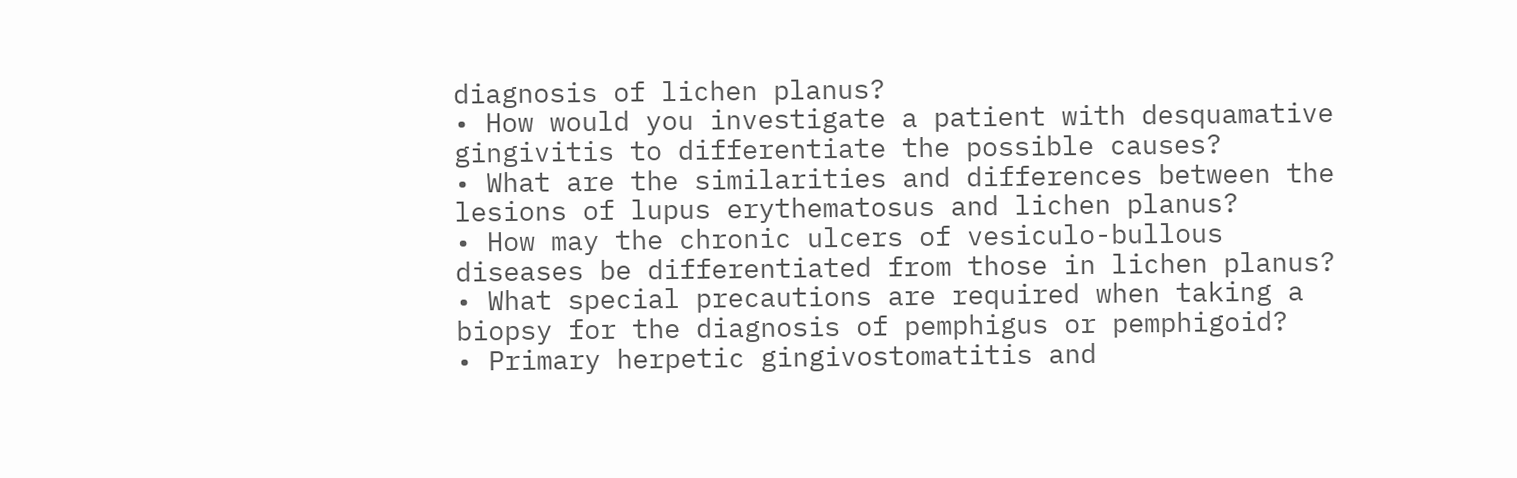diagnosis of lichen planus?
• How would you investigate a patient with desquamative gingivitis to differentiate the possible causes?
• What are the similarities and differences between the lesions of lupus erythematosus and lichen planus?
• How may the chronic ulcers of vesiculo-bullous diseases be differentiated from those in lichen planus?
• What special precautions are required when taking a biopsy for the diagnosis of pemphigus or pemphigoid?
• Primary herpetic gingivostomatitis and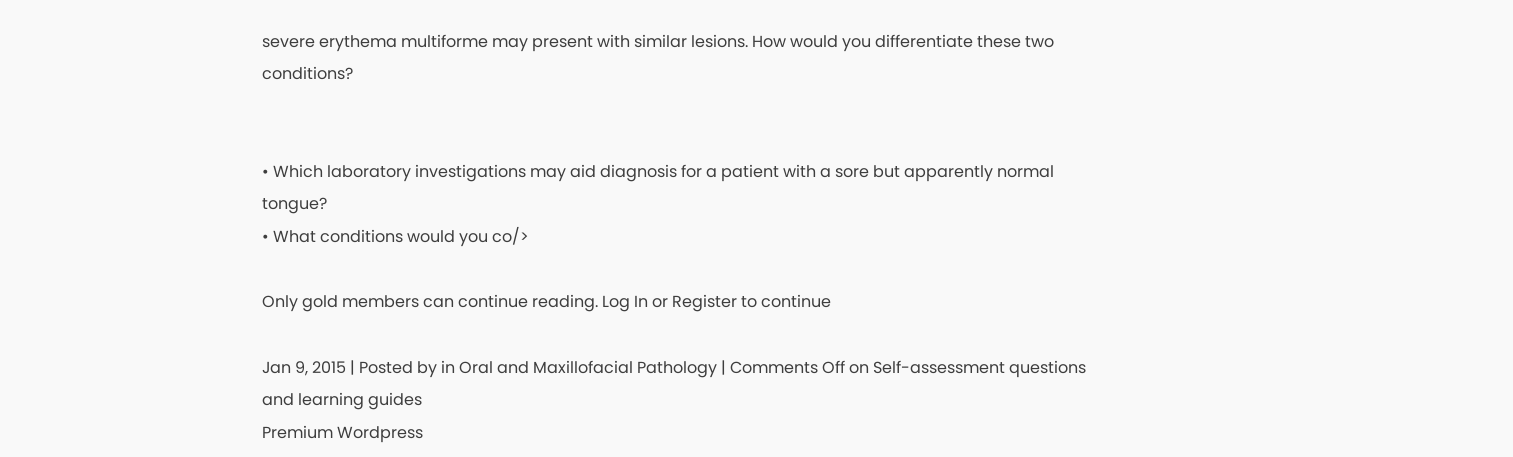severe erythema multiforme may present with similar lesions. How would you differentiate these two conditions?


• Which laboratory investigations may aid diagnosis for a patient with a sore but apparently normal tongue?
• What conditions would you co/>

Only gold members can continue reading. Log In or Register to continue

Jan 9, 2015 | Posted by in Oral and Maxillofacial Pathology | Comments Off on Self-assessment questions and learning guides
Premium Wordpress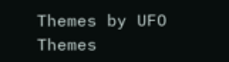Themes by UFO Themes